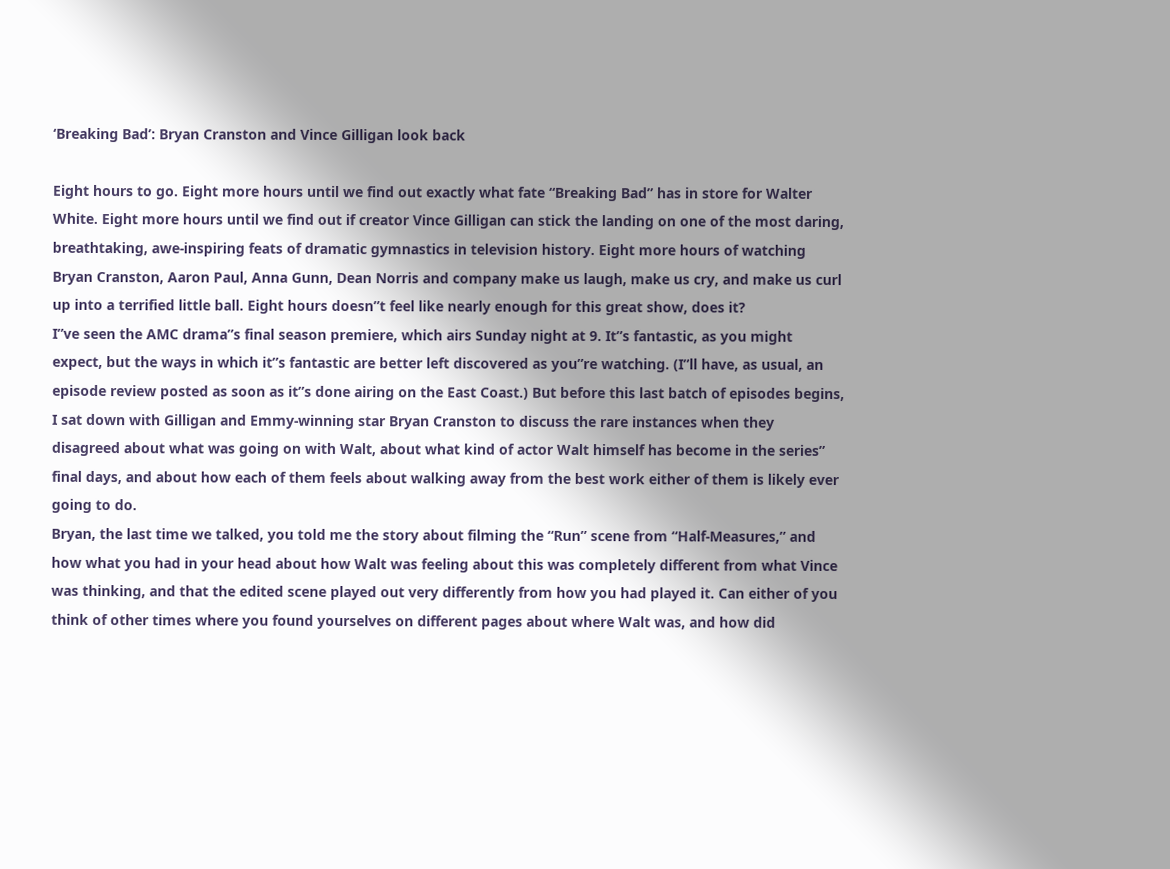‘Breaking Bad’: Bryan Cranston and Vince Gilligan look back

Eight hours to go. Eight more hours until we find out exactly what fate “Breaking Bad” has in store for Walter White. Eight more hours until we find out if creator Vince Gilligan can stick the landing on one of the most daring, breathtaking, awe-inspiring feats of dramatic gymnastics in television history. Eight more hours of watching Bryan Cranston, Aaron Paul, Anna Gunn, Dean Norris and company make us laugh, make us cry, and make us curl up into a terrified little ball. Eight hours doesn”t feel like nearly enough for this great show, does it?
I”ve seen the AMC drama”s final season premiere, which airs Sunday night at 9. It”s fantastic, as you might expect, but the ways in which it”s fantastic are better left discovered as you”re watching. (I”ll have, as usual, an episode review posted as soon as it”s done airing on the East Coast.) But before this last batch of episodes begins, I sat down with Gilligan and Emmy-winning star Bryan Cranston to discuss the rare instances when they disagreed about what was going on with Walt, about what kind of actor Walt himself has become in the series” final days, and about how each of them feels about walking away from the best work either of them is likely ever going to do.
Bryan, the last time we talked, you told me the story about filming the “Run” scene from “Half-Measures,” and how what you had in your head about how Walt was feeling about this was completely different from what Vince was thinking, and that the edited scene played out very differently from how you had played it. Can either of you think of other times where you found yourselves on different pages about where Walt was, and how did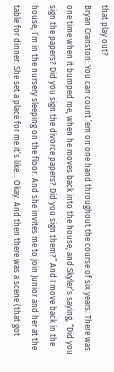that play out?
Bryan Cranston: You can count ’em on one hand throughout the course of six years. There was one time when it bumped me, when he moves back into the house, and Skyler’s saying, “Did you sign the papers? Did you sign the divorce papers? Did you sign them?” And I move back in the house, I’m in the nursery sleeping on the floor. And she invites me to join Junior and her at the table for dinner. She set a place for me it’s like… Okay. And then there was a scene (that got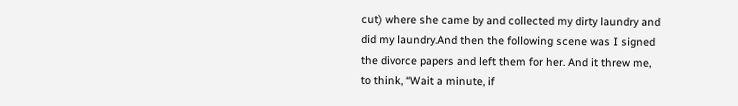cut) where she came by and collected my dirty laundry and did my laundry.And then the following scene was I signed the divorce papers and left them for her. And it threw me, to think, “Wait a minute, if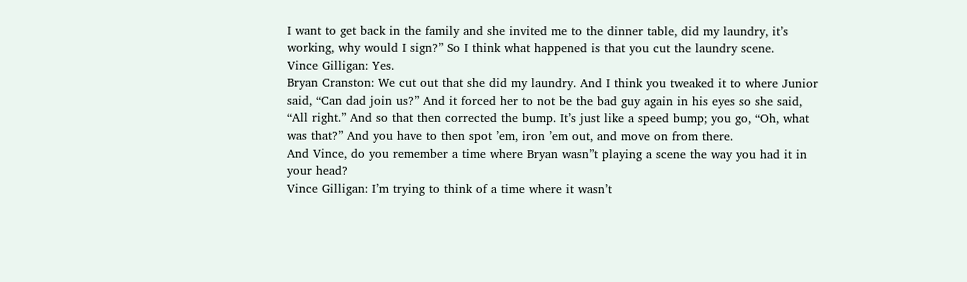I want to get back in the family and she invited me to the dinner table, did my laundry, it’s working, why would I sign?” So I think what happened is that you cut the laundry scene.
Vince Gilligan: Yes.
Bryan Cranston: We cut out that she did my laundry. And I think you tweaked it to where Junior said, “Can dad join us?” And it forced her to not be the bad guy again in his eyes so she said, “All right.” And so that then corrected the bump. It’s just like a speed bump; you go, “Oh, what was that?” And you have to then spot ’em, iron ’em out, and move on from there.
And Vince, do you remember a time where Bryan wasn”t playing a scene the way you had it in your head?
Vince Gilligan: I’m trying to think of a time where it wasn’t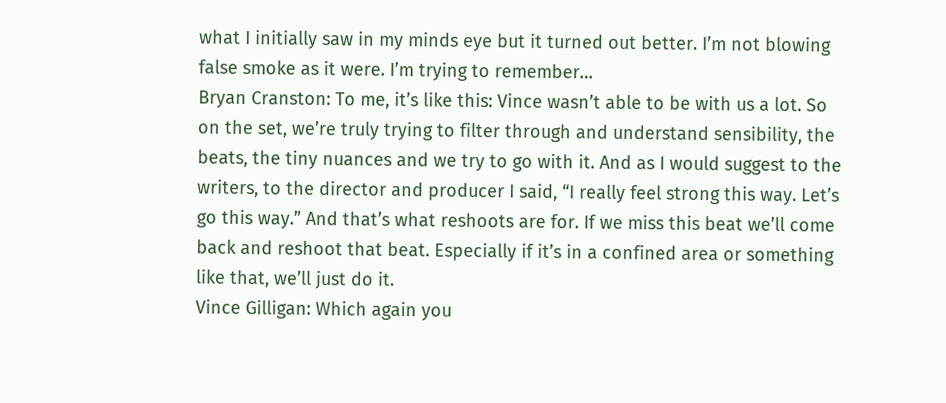what I initially saw in my minds eye but it turned out better. I’m not blowing false smoke as it were. I’m trying to remember…
Bryan Cranston: To me, it’s like this: Vince wasn’t able to be with us a lot. So on the set, we’re truly trying to filter through and understand sensibility, the beats, the tiny nuances and we try to go with it. And as I would suggest to the writers, to the director and producer I said, “I really feel strong this way. Let’s go this way.” And that’s what reshoots are for. If we miss this beat we’ll come back and reshoot that beat. Especially if it’s in a confined area or something like that, we’ll just do it.
Vince Gilligan: Which again you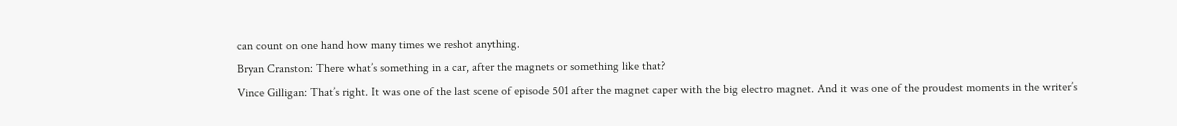can count on one hand how many times we reshot anything.
Bryan Cranston: There what’s something in a car, after the magnets or something like that?
Vince Gilligan: That’s right. It was one of the last scene of episode 501 after the magnet caper with the big electro magnet. And it was one of the proudest moments in the writer’s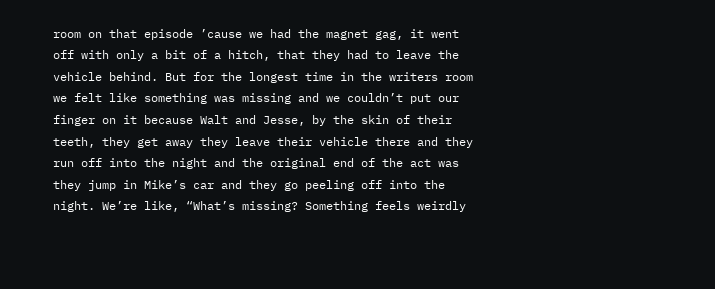room on that episode ’cause we had the magnet gag, it went off with only a bit of a hitch, that they had to leave the vehicle behind. But for the longest time in the writers room we felt like something was missing and we couldn’t put our finger on it because Walt and Jesse, by the skin of their teeth, they get away they leave their vehicle there and they run off into the night and the original end of the act was they jump in Mike’s car and they go peeling off into the night. We’re like, “What’s missing? Something feels weirdly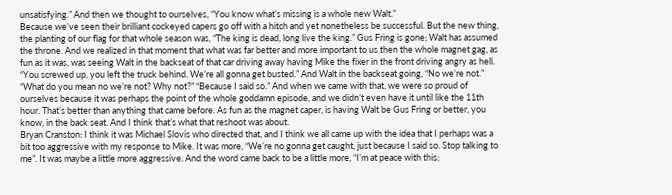unsatisfying.” And then we thought to ourselves, “You know what’s missing is a whole new Walt.”
Because we’ve seen their brilliant cockeyed capers go off with a hitch and yet nonetheless be successful. But the new thing, the planting of our flag for that whole season was, “The king is dead, long live the king.” Gus Fring is gone; Walt has assumed the throne. And we realized in that moment that what was far better and more important to us then the whole magnet gag, as fun as it was, was seeing Walt in the backseat of that car driving away having Mike the fixer in the front driving angry as hell. “You screwed up, you left the truck behind. We’re all gonna get busted.” And Walt in the backseat going, “No we’re not.” “What do you mean no we’re not? Why not?” “Because I said so.” And when we came with that, we were so proud of ourselves because it was perhaps the point of the whole goddamn episode, and we didn’t even have it until like the 11th hour. That’s better than anything that came before. As fun as the magnet caper, is having Walt be Gus Fring or better, you know, in the back seat. And I think that’s what that reshoot was about.
Bryan Cranston: I think it was Michael Slovis who directed that, and I think we all came up with the idea that I perhaps was a bit too aggressive with my response to Mike. It was more, “We’re no gonna get caught, just because I said so. Stop talking to me”. It was maybe a little more aggressive. And the word came back to be a little more, “I’m at peace with this;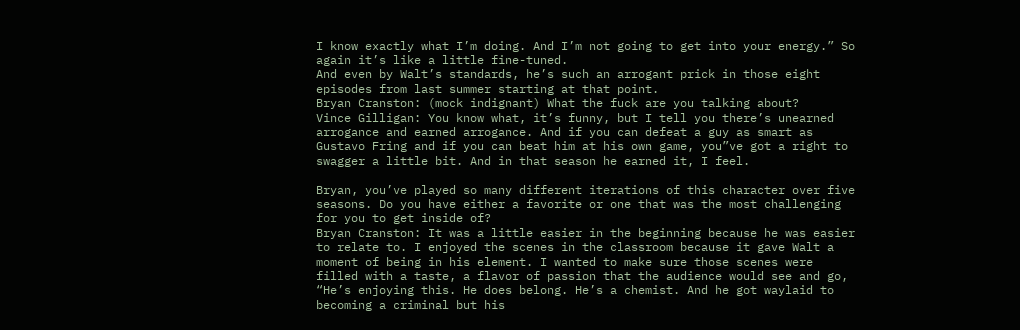I know exactly what I’m doing. And I’m not going to get into your energy.” So again it’s like a little fine-tuned.
And even by Walt’s standards, he’s such an arrogant prick in those eight episodes from last summer starting at that point.
Bryan Cranston: (mock indignant) What the fuck are you talking about?
Vince Gilligan: You know what, it’s funny, but I tell you there’s unearned arrogance and earned arrogance. And if you can defeat a guy as smart as Gustavo Fring and if you can beat him at his own game, you”ve got a right to swagger a little bit. And in that season he earned it, I feel.

Bryan, you’ve played so many different iterations of this character over five seasons. Do you have either a favorite or one that was the most challenging for you to get inside of?
Bryan Cranston: It was a little easier in the beginning because he was easier to relate to. I enjoyed the scenes in the classroom because it gave Walt a moment of being in his element. I wanted to make sure those scenes were filled with a taste, a flavor of passion that the audience would see and go, “He’s enjoying this. He does belong. He’s a chemist. And he got waylaid to becoming a criminal but his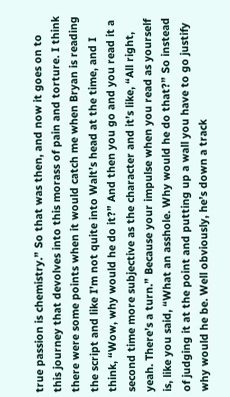true passion is chemistry.” So that was then, and now it goes on to this journey that devolves into this morass of pain and torture. I think there were some points when it would catch me when Bryan is reading the script and like I’m not quite into Walt’s head at the time, and I think, “Wow, why would he do it?” And then you go and you read it a second time more subjective as the character and it’s like, “All right, yeah. There’s a turn.” Because your impulse when you read as yourself is, like you said, “What an asshole. Why would he do that?” So instead of judging it at the point and putting up a wall you have to go justify why would he be. Well obviously, he’s down a track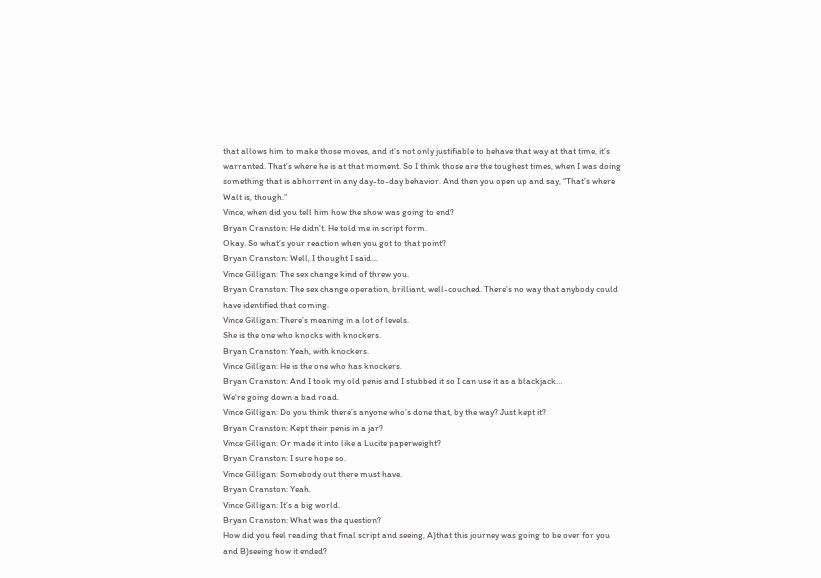that allows him to make those moves, and it’s not only justifiable to behave that way at that time, it’s warranted. That’s where he is at that moment. So I think those are the toughest times, when I was doing something that is abhorrent in any day-to-day behavior. And then you open up and say, “That’s where Walt is, though.”
Vince, when did you tell him how the show was going to end?
Bryan Cranston: He didn’t. He told me in script form.
Okay. So what’s your reaction when you got to that point?
Bryan Cranston: Well, I thought I said…
Vince Gilligan: The sex change kind of threw you.
Bryan Cranston: The sex change operation, brilliant, well-couched. There’s no way that anybody could have identified that coming.
Vince Gilligan: There’s meaning in a lot of levels.
She is the one who knocks with knockers.
Bryan Cranston: Yeah, with knockers.
Vince Gilligan: He is the one who has knockers.
Bryan Cranston: And I took my old penis and I stubbed it so I can use it as a blackjack…
We’re going down a bad road.
Vince Gilligan: Do you think there’s anyone who’s done that, by the way? Just kept it?
Bryan Cranston: Kept their penis in a jar?
Vince Gilligan: Or made it into like a Lucite paperweight?
Bryan Cranston: I sure hope so.
Vince Gilligan: Somebody out there must have.
Bryan Cranston: Yeah.
Vince Gilligan: It’s a big world.
Bryan Cranston: What was the question?
How did you feel reading that final script and seeing, A)that this journey was going to be over for you and B)seeing how it ended?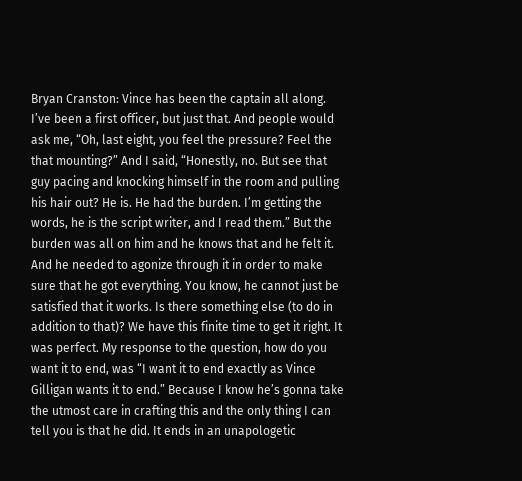Bryan Cranston: Vince has been the captain all along. I’ve been a first officer, but just that. And people would ask me, “Oh, last eight, you feel the pressure? Feel the that mounting?” And I said, “Honestly, no. But see that guy pacing and knocking himself in the room and pulling his hair out? He is. He had the burden. I’m getting the words, he is the script writer, and I read them.” But the burden was all on him and he knows that and he felt it. And he needed to agonize through it in order to make sure that he got everything. You know, he cannot just be satisfied that it works. Is there something else (to do in addition to that)? We have this finite time to get it right. It was perfect. My response to the question, how do you want it to end, was “I want it to end exactly as Vince Gilligan wants it to end.” Because I know he’s gonna take the utmost care in crafting this and the only thing I can tell you is that he did. It ends in an unapologetic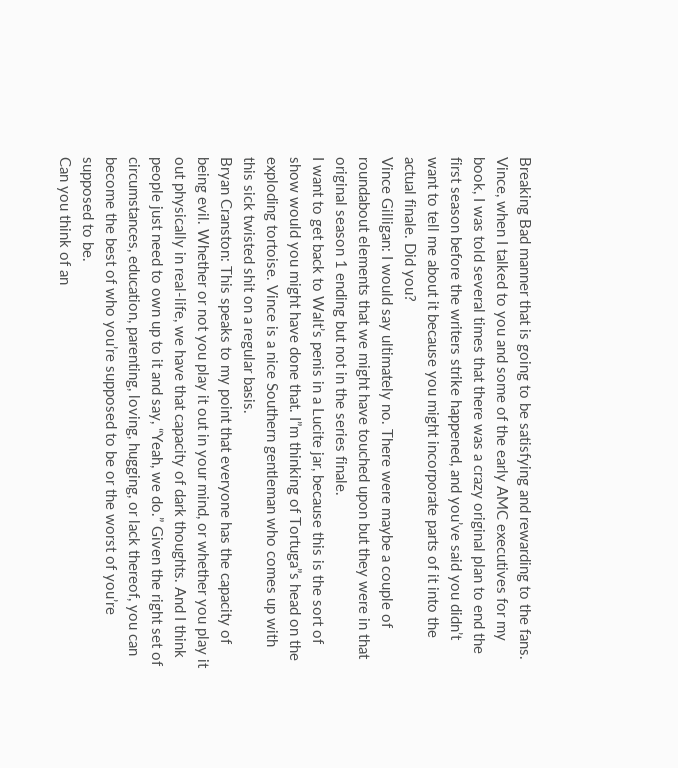Breaking Bad manner that is going to be satisfying and rewarding to the fans.
Vince, when I talked to you and some of the early AMC executives for my book, I was told several times that there was a crazy original plan to end the first season before the writers strike happened, and you’ve said you didn’t want to tell me about it because you might incorporate parts of it into the actual finale. Did you?
Vince Gilligan: I would say ultimately no. There were maybe a couple of roundabout elements that we might have touched upon but they were in that original season 1 ending but not in the series finale.
I want to get back to Walt’s penis in a Lucite jar, because this is the sort of show would you might have done that. I”m thinking of Tortuga”s head on the exploding tortoise. Vince is a nice Southern gentleman who comes up with this sick twisted shit on a regular basis.
Bryan Cranston: This speaks to my point that everyone has the capacity of being evil. Whether or not you play it out in your mind, or whether you play it out physically in real-life, we have that capacity of dark thoughts. And I think people just need to own up to it and say, “Yeah, we do.” Given the right set of circumstances, education, parenting, loving, hugging, or lack thereof, you can become the best of who you’re supposed to be or the worst of you’re supposed to be.
Can you think of an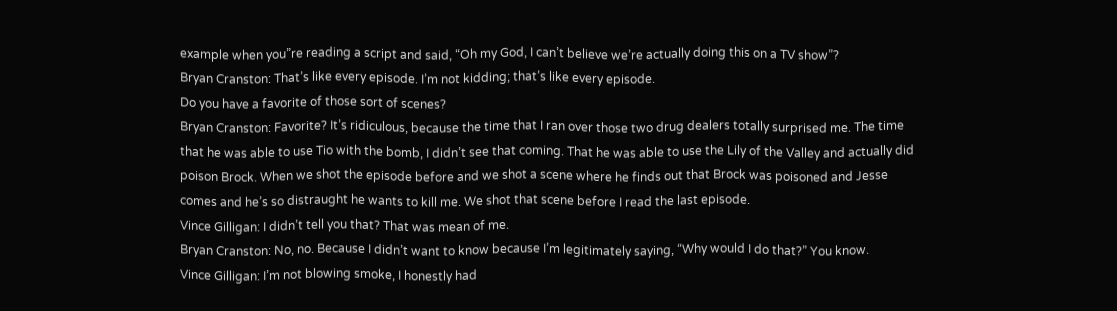example when you”re reading a script and said, “Oh my God, I can’t believe we’re actually doing this on a TV show”?
Bryan Cranston: That’s like every episode. I’m not kidding; that’s like every episode.
Do you have a favorite of those sort of scenes?
Bryan Cranston: Favorite? It’s ridiculous, because the time that I ran over those two drug dealers totally surprised me. The time that he was able to use Tio with the bomb, I didn’t see that coming. That he was able to use the Lily of the Valley and actually did poison Brock. When we shot the episode before and we shot a scene where he finds out that Brock was poisoned and Jesse comes and he’s so distraught he wants to kill me. We shot that scene before I read the last episode.
Vince Gilligan: I didn’t tell you that? That was mean of me.
Bryan Cranston: No, no. Because I didn’t want to know because I’m legitimately saying, “Why would I do that?” You know.
Vince Gilligan: I’m not blowing smoke, I honestly had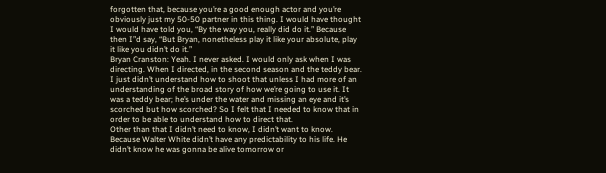forgotten that, because you’re a good enough actor and you’re obviously just my 50-50 partner in this thing. I would have thought I would have told you, “By the way you, really did do it.” Because then I”d say, “But Bryan, nonetheless play it like your absolute, play it like you didn’t do it.”
Bryan Cranston: Yeah. I never asked. I would only ask when I was directing. When I directed, in the second season and the teddy bear. I just didn’t understand how to shoot that unless I had more of an understanding of the broad story of how we’re going to use it. It was a teddy bear; he’s under the water and missing an eye and it’s scorched but how scorched? So I felt that I needed to know that in order to be able to understand how to direct that.
Other than that I didn’t need to know, I didn’t want to know. Because Walter White didn’t have any predictability to his life. He didn’t know he was gonna be alive tomorrow or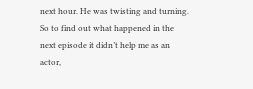next hour. He was twisting and turning. So to find out what happened in the next episode it didn’t help me as an actor,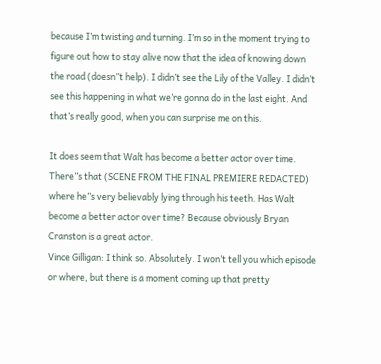because I’m twisting and turning. I’m so in the moment trying to figure out how to stay alive now that the idea of knowing down the road (doesn”t help). I didn’t see the Lily of the Valley. I didn’t see this happening in what we’re gonna do in the last eight. And that’s really good, when you can surprise me on this.

It does seem that Walt has become a better actor over time. There”s that (SCENE FROM THE FINAL PREMIERE REDACTED) where he”s very believably lying through his teeth. Has Walt become a better actor over time? Because obviously Bryan Cranston is a great actor.
Vince Gilligan: I think so. Absolutely. I won’t tell you which episode or where, but there is a moment coming up that pretty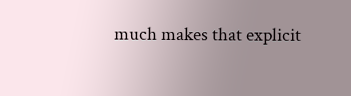much makes that explicit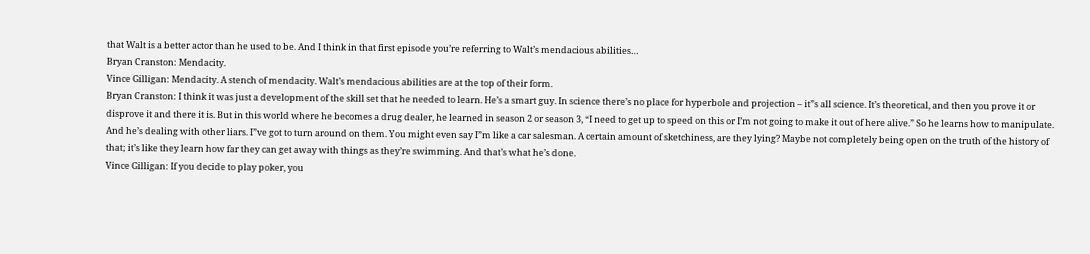that Walt is a better actor than he used to be. And I think in that first episode you’re referring to Walt’s mendacious abilities…
Bryan Cranston: Mendacity.
Vince Gilligan: Mendacity. A stench of mendacity. Walt’s mendacious abilities are at the top of their form.
Bryan Cranston: I think it was just a development of the skill set that he needed to learn. He’s a smart guy. In science there’s no place for hyperbole and projection – it”s all science. It’s theoretical, and then you prove it or disprove it and there it is. But in this world where he becomes a drug dealer, he learned in season 2 or season 3, “I need to get up to speed on this or I’m not going to make it out of here alive.” So he learns how to manipulate. And he’s dealing with other liars. I”ve got to turn around on them. You might even say I”m like a car salesman. A certain amount of sketchiness, are they lying? Maybe not completely being open on the truth of the history of that; it’s like they learn how far they can get away with things as they’re swimming. And that’s what he’s done.
Vince Gilligan: If you decide to play poker, you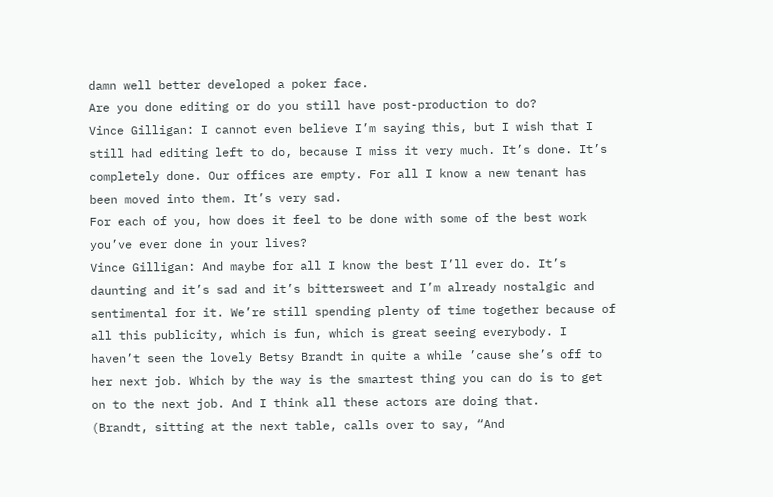damn well better developed a poker face.
Are you done editing or do you still have post-production to do?
Vince Gilligan: I cannot even believe I’m saying this, but I wish that I still had editing left to do, because I miss it very much. It’s done. It’s completely done. Our offices are empty. For all I know a new tenant has been moved into them. It’s very sad.
For each of you, how does it feel to be done with some of the best work you’ve ever done in your lives?
Vince Gilligan: And maybe for all I know the best I’ll ever do. It’s daunting and it’s sad and it’s bittersweet and I’m already nostalgic and sentimental for it. We’re still spending plenty of time together because of all this publicity, which is fun, which is great seeing everybody. I haven’t seen the lovely Betsy Brandt in quite a while ’cause she’s off to her next job. Which by the way is the smartest thing you can do is to get on to the next job. And I think all these actors are doing that.
(Brandt, sitting at the next table, calls over to say, “And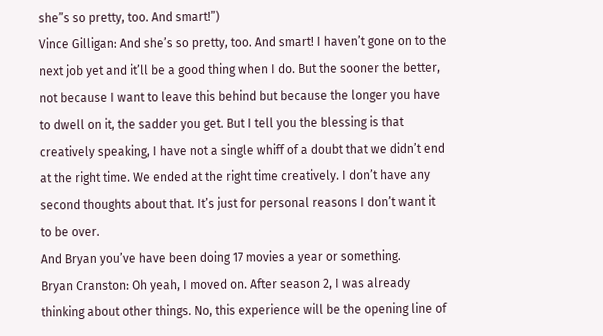she”s so pretty, too. And smart!”)
Vince Gilligan: And she’s so pretty, too. And smart! I haven’t gone on to the next job yet and it’ll be a good thing when I do. But the sooner the better, not because I want to leave this behind but because the longer you have to dwell on it, the sadder you get. But I tell you the blessing is that creatively speaking, I have not a single whiff of a doubt that we didn’t end at the right time. We ended at the right time creatively. I don’t have any second thoughts about that. It’s just for personal reasons I don’t want it to be over.
And Bryan you’ve have been doing 17 movies a year or something.
Bryan Cranston: Oh yeah, I moved on. After season 2, I was already thinking about other things. No, this experience will be the opening line of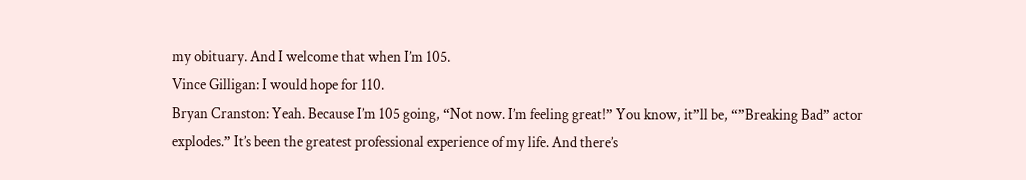my obituary. And I welcome that when I’m 105.
Vince Gilligan: I would hope for 110.
Bryan Cranston: Yeah. Because I’m 105 going, “Not now. I’m feeling great!” You know, it”ll be, “”Breaking Bad” actor explodes.” It’s been the greatest professional experience of my life. And there’s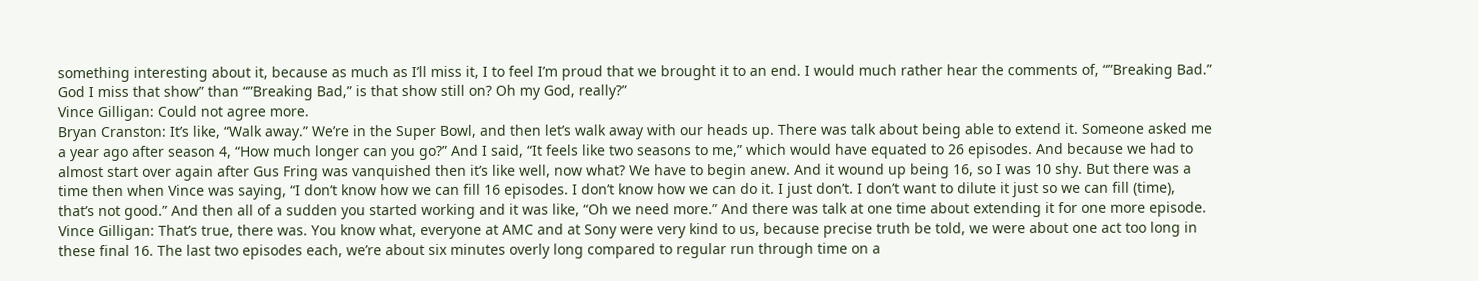something interesting about it, because as much as I’ll miss it, I to feel I’m proud that we brought it to an end. I would much rather hear the comments of, “”Breaking Bad.” God I miss that show” than “”Breaking Bad,” is that show still on? Oh my God, really?”
Vince Gilligan: Could not agree more.
Bryan Cranston: It’s like, “Walk away.” We’re in the Super Bowl, and then let’s walk away with our heads up. There was talk about being able to extend it. Someone asked me a year ago after season 4, “How much longer can you go?” And I said, “It feels like two seasons to me,” which would have equated to 26 episodes. And because we had to almost start over again after Gus Fring was vanquished then it’s like well, now what? We have to begin anew. And it wound up being 16, so I was 10 shy. But there was a time then when Vince was saying, “I don’t know how we can fill 16 episodes. I don’t know how we can do it. I just don’t. I don’t want to dilute it just so we can fill (time), that’s not good.” And then all of a sudden you started working and it was like, “Oh we need more.” And there was talk at one time about extending it for one more episode.
Vince Gilligan: That’s true, there was. You know what, everyone at AMC and at Sony were very kind to us, because precise truth be told, we were about one act too long in these final 16. The last two episodes each, we’re about six minutes overly long compared to regular run through time on a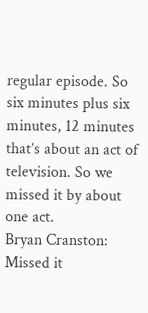regular episode. So six minutes plus six minutes, 12 minutes that’s about an act of television. So we missed it by about one act.
Bryan Cranston: Missed it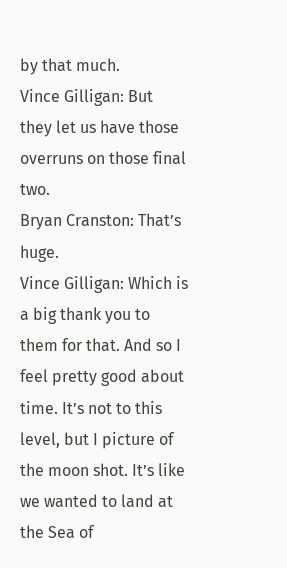by that much.
Vince Gilligan: But they let us have those overruns on those final two.
Bryan Cranston: That’s huge.
Vince Gilligan: Which is a big thank you to them for that. And so I feel pretty good about time. It’s not to this level, but I picture of the moon shot. It’s like we wanted to land at the Sea of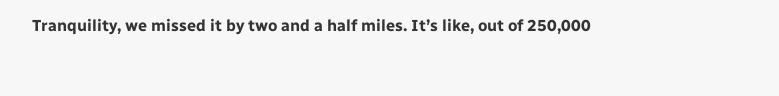Tranquility, we missed it by two and a half miles. It’s like, out of 250,000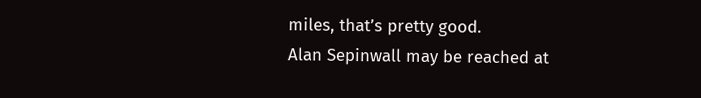miles, that’s pretty good.
Alan Sepinwall may be reached at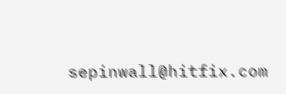sepinwall@hitfix.com